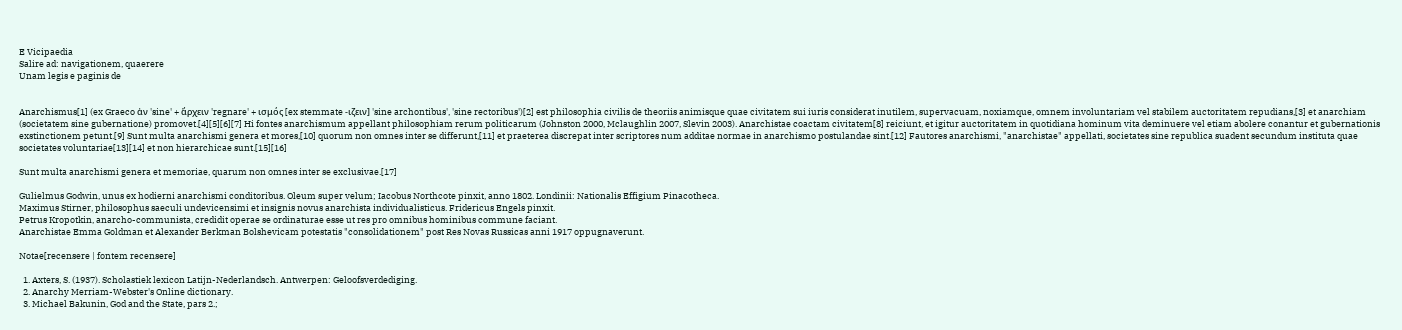E Vicipaedia
Salire ad: navigationem, quaerere
Unam legis e paginis de


Anarchismus[1] (ex Graeco ἀν 'sine' + ἄρχειν 'regnare' + ισμός [ex stemmate -ιζειν] 'sine archontibus', 'sine rectoribus')[2] est philosophia civilis de theoriis animisque quae civitatem sui iuris considerat inutilem, supervacuam, noxiamque, omnem involuntariam vel stabilem auctoritatem repudians,[3] et anarchiam (societatem sine gubernatione) promovet.[4][5][6][7] Hi fontes anarchismum appellant philosophiam rerum politicarum (Johnston 2000, Mclaughlin 2007, Slevin 2003). Anarchistae coactam civitatem[8] reiciunt, et igitur auctoritatem in quotidiana hominum vita deminuere vel etiam abolere conantur et gubernationis exstinctionem petunt.[9] Sunt multa anarchismi genera et mores,[10] quorum non omnes inter se differunt,[11] et praeterea discrepat inter scriptores num additae normae in anarchismo postulandae sint.[12] Fautores anarchismi, "anarchistae" appellati, societates sine republica suadent secundum instituta quae societates voluntariae[13][14] et non hierarchicae sunt.[15][16]

Sunt multa anarchismi genera et memoriae, quarum non omnes inter se exclusivae.[17]

Gulielmus Godwin, unus ex hodierni anarchismi conditoribus. Oleum super velum; Iacobus Northcote pinxit, anno 1802. Londinii: Nationalis Effigium Pinacotheca.
Maximus Stirner, philosophus saeculi undevicensimi et insignis novus anarchista individualisticus. Fridericus Engels pinxit.
Petrus Kropotkin, anarcho-communista, credidit operae se ordinaturae esse ut res pro omnibus hominibus commune faciant.
Anarchistae Emma Goldman et Alexander Berkman Bolshevicam potestatis "consolidationem" post Res Novas Russicas anni 1917 oppugnaverunt.

Notae[recensere | fontem recensere]

  1. Axters, S. (1937). Scholastiek lexicon Latijn-Nederlandsch. Antwerpen: Geloofsverdediging.
  2. Anarchy Merriam-Webster's Online dictionary.
  3. Michael Bakunin, God and the State, pars 2.;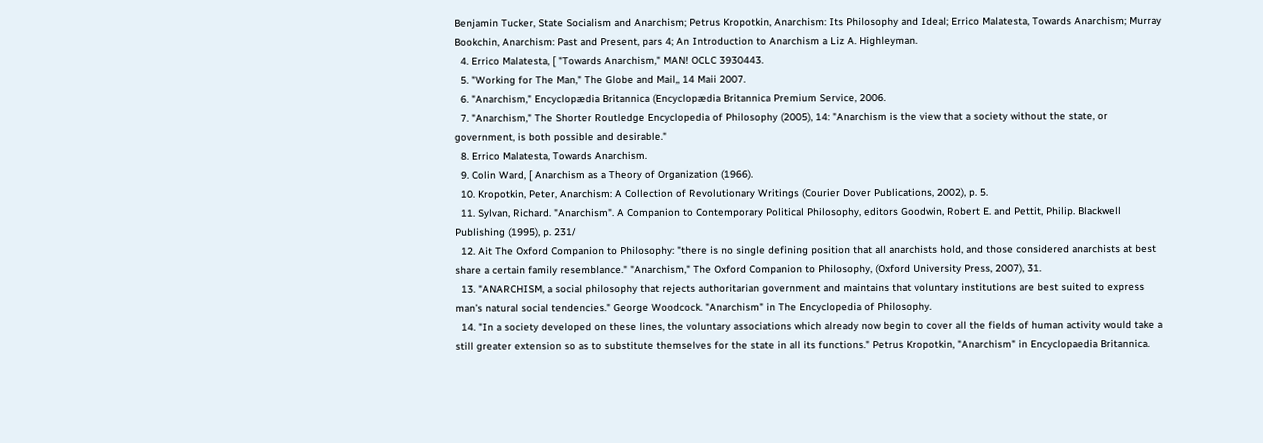Benjamin Tucker, State Socialism and Anarchism; Petrus Kropotkin, Anarchism: Its Philosophy and Ideal; Errico Malatesta, Towards Anarchism; Murray Bookchin, Anarchism: Past and Present, pars 4; An Introduction to Anarchism a Liz A. Highleyman.
  4. Errico Malatesta, [ "Towards Anarchism," MAN! OCLC 3930443.
  5. "Working for The Man," The Globe and Mail,, 14 Maii 2007.
  6. "Anarchism," Encyclopædia Britannica (Encyclopædia Britannica Premium Service, 2006.
  7. "Anarchism," The Shorter Routledge Encyclopedia of Philosophy (2005), 14: "Anarchism is the view that a society without the state, or government, is both possible and desirable."
  8. Errico Malatesta, Towards Anarchism.
  9. Colin Ward, [ Anarchism as a Theory of Organization (1966).
  10. Kropotkin, Peter, Anarchism: A Collection of Revolutionary Writings (Courier Dover Publications, 2002), p. 5.
  11. Sylvan, Richard. "Anarchism". A Companion to Contemporary Political Philosophy, editors Goodwin, Robert E. and Pettit, Philip. Blackwell Publishing (1995), p. 231/
  12. Ait The Oxford Companion to Philosophy: "there is no single defining position that all anarchists hold, and those considered anarchists at best share a certain family resemblance." "Anarchism," The Oxford Companion to Philosophy, (Oxford University Press, 2007), 31.
  13. "ANARCHISM, a social philosophy that rejects authoritarian government and maintains that voluntary institutions are best suited to express man’s natural social tendencies." George Woodcock. "Anarchism" in The Encyclopedia of Philosophy.
  14. "In a society developed on these lines, the voluntary associations which already now begin to cover all the fields of human activity would take a still greater extension so as to substitute themselves for the state in all its functions." Petrus Kropotkin, "Anarchism" in Encyclopaedia Britannica.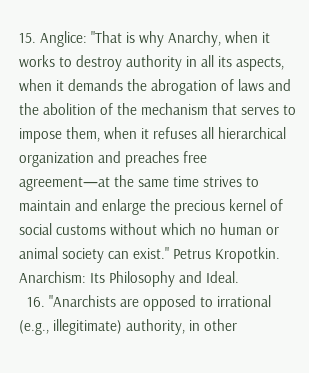15. Anglice: "That is why Anarchy, when it works to destroy authority in all its aspects, when it demands the abrogation of laws and the abolition of the mechanism that serves to impose them, when it refuses all hierarchical organization and preaches free agreement—at the same time strives to maintain and enlarge the precious kernel of social customs without which no human or animal society can exist." Petrus Kropotkin. Anarchism: Its Philosophy and Ideal.
  16. "Anarchists are opposed to irrational (e.g., illegitimate) authority, in other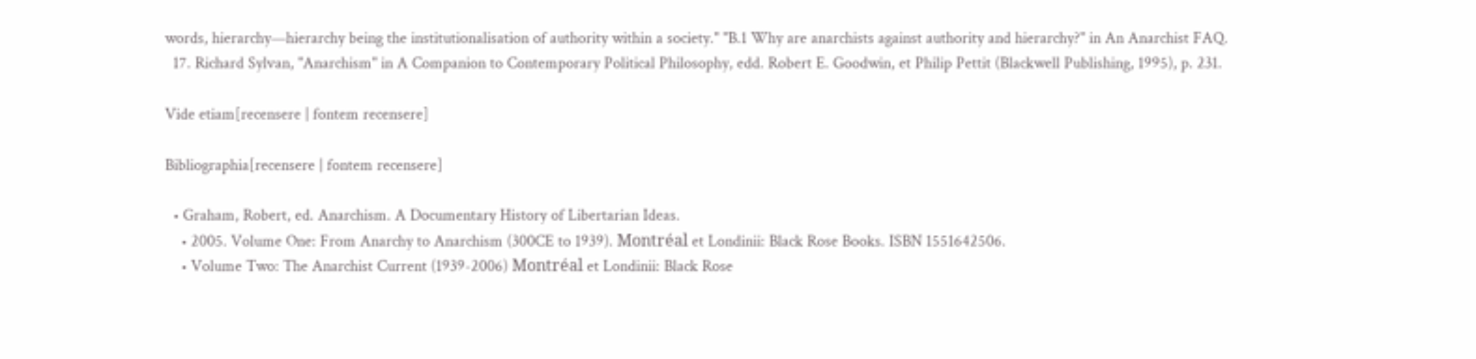words, hierarchy—hierarchy being the institutionalisation of authority within a society." "B.1 Why are anarchists against authority and hierarchy?" in An Anarchist FAQ.
  17. Richard Sylvan, "Anarchism" in A Companion to Contemporary Political Philosophy, edd. Robert E. Goodwin, et Philip Pettit (Blackwell Publishing, 1995), p. 231.

Vide etiam[recensere | fontem recensere]

Bibliographia[recensere | fontem recensere]

  • Graham, Robert, ed. Anarchism. A Documentary History of Libertarian Ideas.
    • 2005. Volume One: From Anarchy to Anarchism (300CE to 1939). Montréal et Londinii: Black Rose Books. ISBN 1551642506.
    • Volume Two: The Anarchist Current (1939-2006) Montréal et Londinii: Black Rose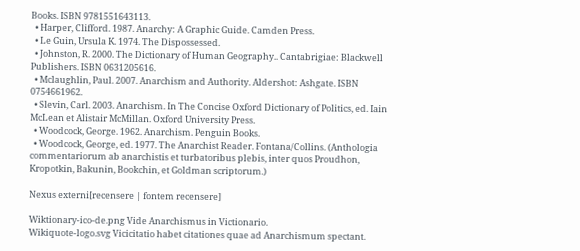Books. ISBN 9781551643113.
  • Harper, Clifford. 1987. Anarchy: A Graphic Guide. Camden Press.
  • Le Guin, Ursula K. 1974. The Dispossessed.
  • Johnston, R. 2000. The Dictionary of Human Geography.. Cantabrigiae: Blackwell Publishers. ISBN 0631205616.
  • Mclaughlin, Paul. 2007. Anarchism and Authority. Aldershot: Ashgate. ISBN 0754661962.
  • Slevin, Carl. 2003. Anarchism. In The Concise Oxford Dictionary of Politics, ed. Iain McLean et Alistair McMillan. Oxford University Press.
  • Woodcock, George. 1962. Anarchism. Penguin Books.
  • Woodcock, George, ed. 1977. The Anarchist Reader. Fontana/Collins. (Anthologia commentariorum ab anarchistis et turbatoribus plebis, inter quos Proudhon, Kropotkin, Bakunin, Bookchin, et Goldman scriptorum.)

Nexus externi[recensere | fontem recensere]

Wiktionary-ico-de.png Vide Anarchismus in Victionario.
Wikiquote-logo.svg Vicicitatio habet citationes quae ad Anarchismum spectant.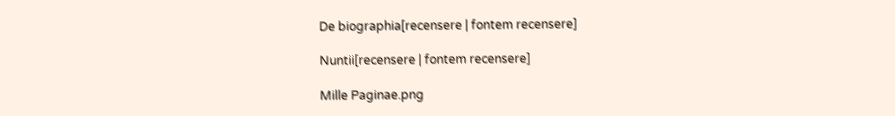De biographia[recensere | fontem recensere]

Nuntii[recensere | fontem recensere]

Mille Paginae.png